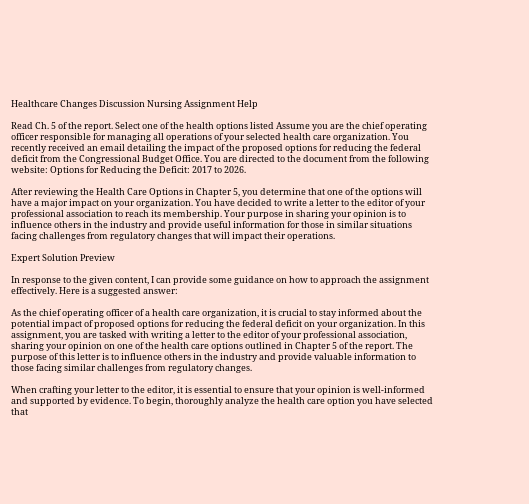Healthcare Changes Discussion Nursing Assignment Help

Read Ch. 5 of the report. Select one of the health options listed Assume you are the chief operating officer responsible for managing all operations of your selected health care organization. You recently received an email detailing the impact of the proposed options for reducing the federal deficit from the Congressional Budget Office. You are directed to the document from the following website: Options for Reducing the Deficit: 2017 to 2026.

After reviewing the Health Care Options in Chapter 5, you determine that one of the options will have a major impact on your organization. You have decided to write a letter to the editor of your professional association to reach its membership. Your purpose in sharing your opinion is to influence others in the industry and provide useful information for those in similar situations facing challenges from regulatory changes that will impact their operations.

Expert Solution Preview

In response to the given content, I can provide some guidance on how to approach the assignment effectively. Here is a suggested answer:

As the chief operating officer of a health care organization, it is crucial to stay informed about the potential impact of proposed options for reducing the federal deficit on your organization. In this assignment, you are tasked with writing a letter to the editor of your professional association, sharing your opinion on one of the health care options outlined in Chapter 5 of the report. The purpose of this letter is to influence others in the industry and provide valuable information to those facing similar challenges from regulatory changes.

When crafting your letter to the editor, it is essential to ensure that your opinion is well-informed and supported by evidence. To begin, thoroughly analyze the health care option you have selected that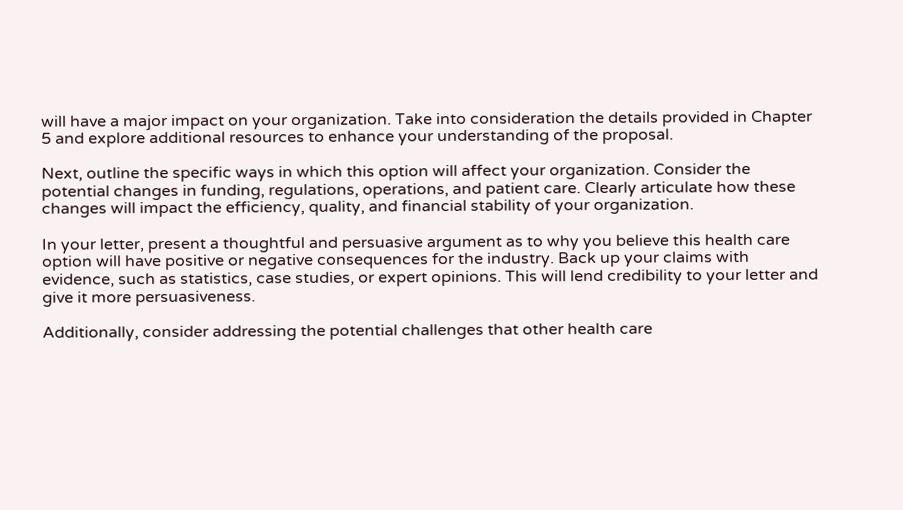will have a major impact on your organization. Take into consideration the details provided in Chapter 5 and explore additional resources to enhance your understanding of the proposal.

Next, outline the specific ways in which this option will affect your organization. Consider the potential changes in funding, regulations, operations, and patient care. Clearly articulate how these changes will impact the efficiency, quality, and financial stability of your organization.

In your letter, present a thoughtful and persuasive argument as to why you believe this health care option will have positive or negative consequences for the industry. Back up your claims with evidence, such as statistics, case studies, or expert opinions. This will lend credibility to your letter and give it more persuasiveness.

Additionally, consider addressing the potential challenges that other health care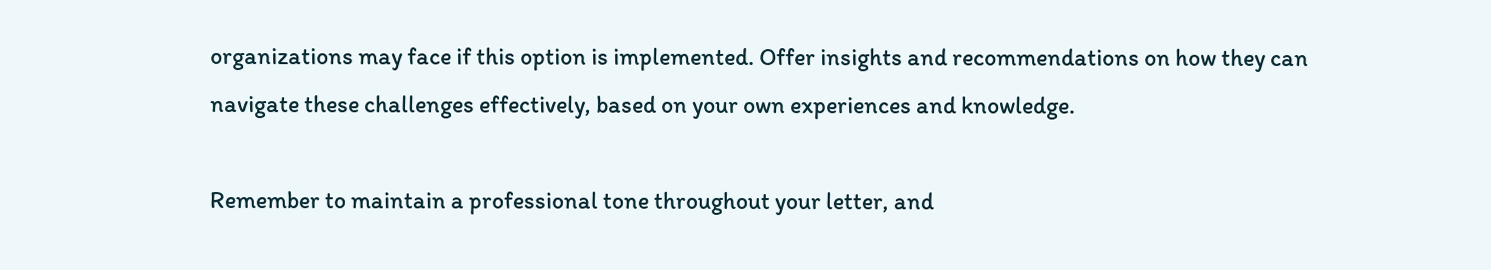organizations may face if this option is implemented. Offer insights and recommendations on how they can navigate these challenges effectively, based on your own experiences and knowledge.

Remember to maintain a professional tone throughout your letter, and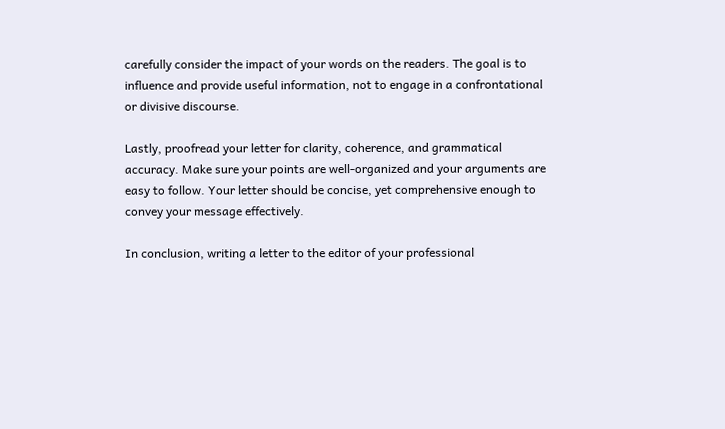carefully consider the impact of your words on the readers. The goal is to influence and provide useful information, not to engage in a confrontational or divisive discourse.

Lastly, proofread your letter for clarity, coherence, and grammatical accuracy. Make sure your points are well-organized and your arguments are easy to follow. Your letter should be concise, yet comprehensive enough to convey your message effectively.

In conclusion, writing a letter to the editor of your professional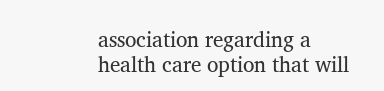association regarding a health care option that will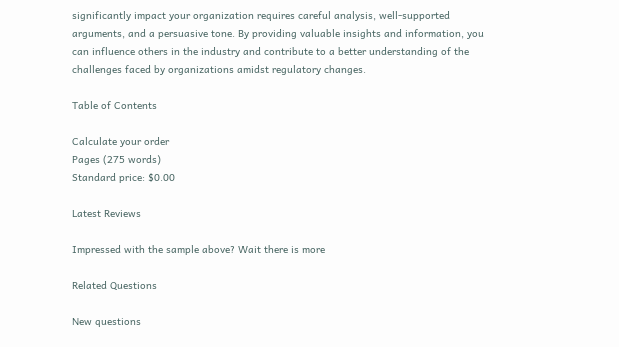significantly impact your organization requires careful analysis, well-supported arguments, and a persuasive tone. By providing valuable insights and information, you can influence others in the industry and contribute to a better understanding of the challenges faced by organizations amidst regulatory changes.

Table of Contents

Calculate your order
Pages (275 words)
Standard price: $0.00

Latest Reviews

Impressed with the sample above? Wait there is more

Related Questions

New questions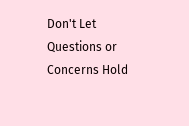Don't Let Questions or Concerns Hold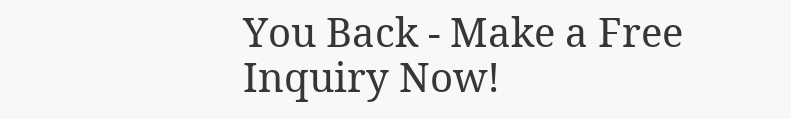You Back - Make a Free Inquiry Now!